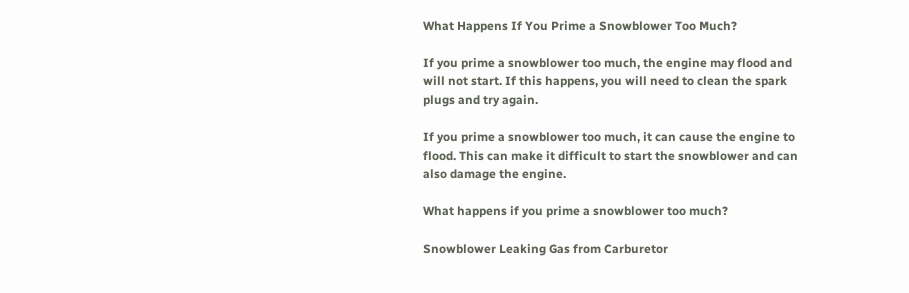What Happens If You Prime a Snowblower Too Much?

If you prime a snowblower too much, the engine may flood and will not start. If this happens, you will need to clean the spark plugs and try again.

If you prime a snowblower too much, it can cause the engine to flood. This can make it difficult to start the snowblower and can also damage the engine.

What happens if you prime a snowblower too much?

Snowblower Leaking Gas from Carburetor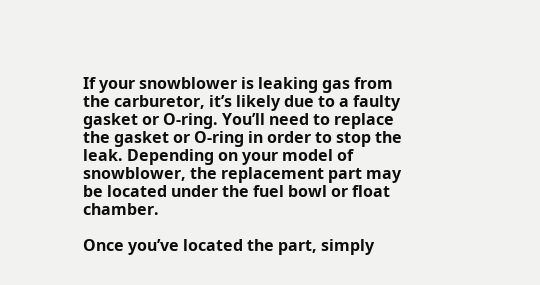If your snowblower is leaking gas from the carburetor, it’s likely due to a faulty gasket or O-ring. You’ll need to replace the gasket or O-ring in order to stop the leak. Depending on your model of snowblower, the replacement part may be located under the fuel bowl or float chamber.

Once you’ve located the part, simply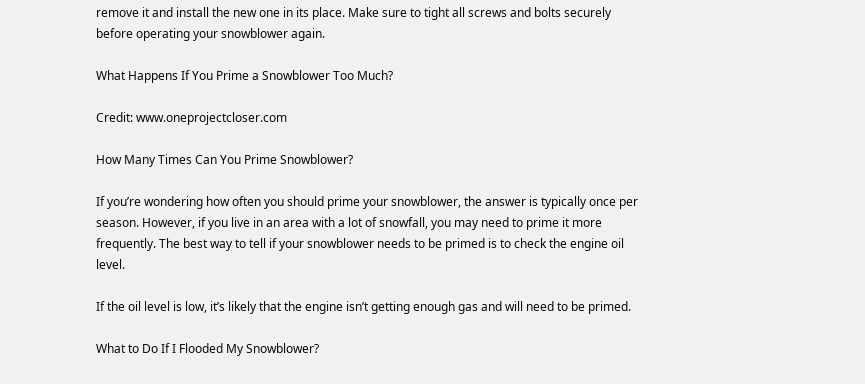remove it and install the new one in its place. Make sure to tight all screws and bolts securely before operating your snowblower again.

What Happens If You Prime a Snowblower Too Much?

Credit: www.oneprojectcloser.com

How Many Times Can You Prime Snowblower?

If you’re wondering how often you should prime your snowblower, the answer is typically once per season. However, if you live in an area with a lot of snowfall, you may need to prime it more frequently. The best way to tell if your snowblower needs to be primed is to check the engine oil level.

If the oil level is low, it’s likely that the engine isn’t getting enough gas and will need to be primed.

What to Do If I Flooded My Snowblower?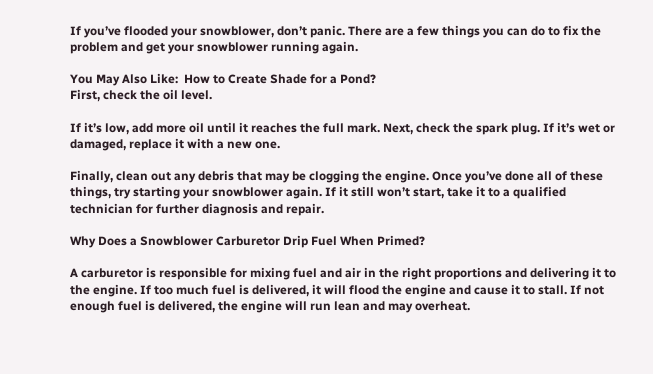If you’ve flooded your snowblower, don’t panic. There are a few things you can do to fix the problem and get your snowblower running again.

You May Also Like:  How to Create Shade for a Pond?
First, check the oil level.

If it’s low, add more oil until it reaches the full mark. Next, check the spark plug. If it’s wet or damaged, replace it with a new one.

Finally, clean out any debris that may be clogging the engine. Once you’ve done all of these things, try starting your snowblower again. If it still won’t start, take it to a qualified technician for further diagnosis and repair.

Why Does a Snowblower Carburetor Drip Fuel When Primed?

A carburetor is responsible for mixing fuel and air in the right proportions and delivering it to the engine. If too much fuel is delivered, it will flood the engine and cause it to stall. If not enough fuel is delivered, the engine will run lean and may overheat.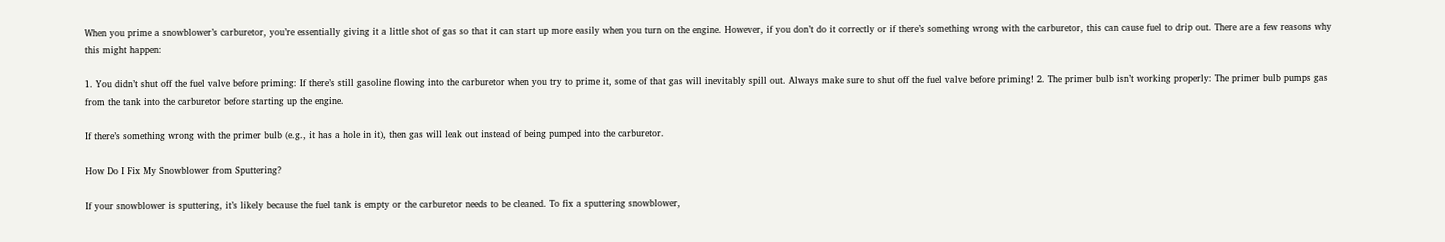When you prime a snowblower’s carburetor, you’re essentially giving it a little shot of gas so that it can start up more easily when you turn on the engine. However, if you don’t do it correctly or if there’s something wrong with the carburetor, this can cause fuel to drip out. There are a few reasons why this might happen:

1. You didn’t shut off the fuel valve before priming: If there’s still gasoline flowing into the carburetor when you try to prime it, some of that gas will inevitably spill out. Always make sure to shut off the fuel valve before priming! 2. The primer bulb isn’t working properly: The primer bulb pumps gas from the tank into the carburetor before starting up the engine.

If there’s something wrong with the primer bulb (e.g., it has a hole in it), then gas will leak out instead of being pumped into the carburetor.

How Do I Fix My Snowblower from Sputtering?

If your snowblower is sputtering, it’s likely because the fuel tank is empty or the carburetor needs to be cleaned. To fix a sputtering snowblower,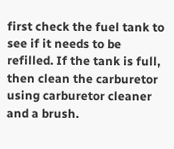first check the fuel tank to see if it needs to be refilled. If the tank is full, then clean the carburetor using carburetor cleaner and a brush.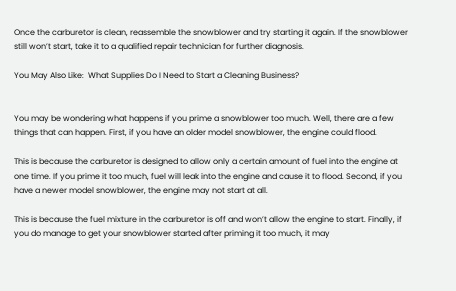Once the carburetor is clean, reassemble the snowblower and try starting it again. If the snowblower still won’t start, take it to a qualified repair technician for further diagnosis.

You May Also Like:  What Supplies Do I Need to Start a Cleaning Business?


You may be wondering what happens if you prime a snowblower too much. Well, there are a few things that can happen. First, if you have an older model snowblower, the engine could flood.

This is because the carburetor is designed to allow only a certain amount of fuel into the engine at one time. If you prime it too much, fuel will leak into the engine and cause it to flood. Second, if you have a newer model snowblower, the engine may not start at all.

This is because the fuel mixture in the carburetor is off and won’t allow the engine to start. Finally, if you do manage to get your snowblower started after priming it too much, it may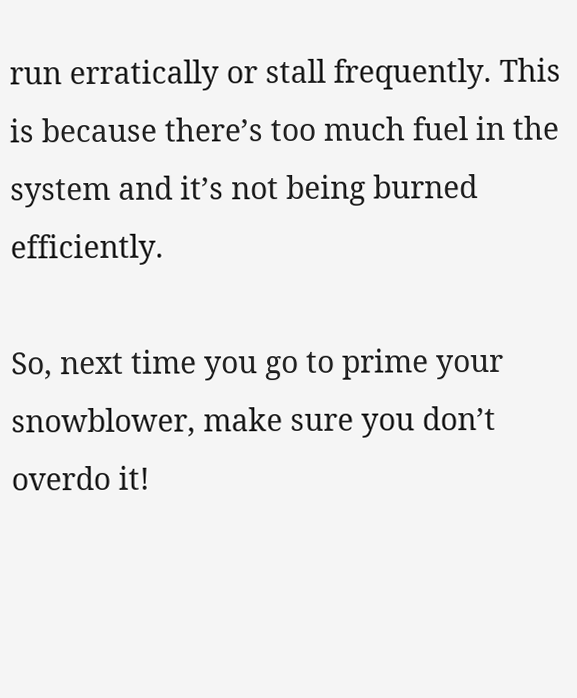run erratically or stall frequently. This is because there’s too much fuel in the system and it’s not being burned efficiently.

So, next time you go to prime your snowblower, make sure you don’t overdo it!